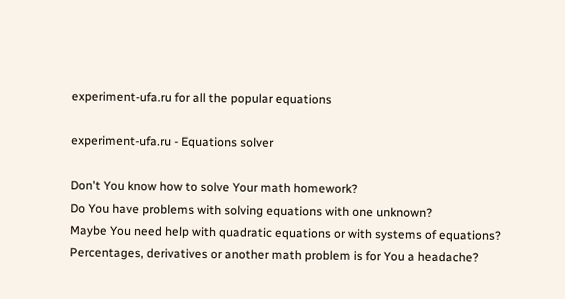experiment-ufa.ru for all the popular equations

experiment-ufa.ru - Equations solver

Don't You know how to solve Your math homework?
Do You have problems with solving equations with one unknown?
Maybe You need help with quadratic equations or with systems of equations?
Percentages, derivatives or another math problem is for You a headache?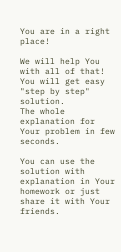You are in a right place!

We will help You with all of that! You will get easy "step by step" solution.
The whole explanation for Your problem in few seconds.

You can use the solution with explanation in Your homework or just share it with Your friends.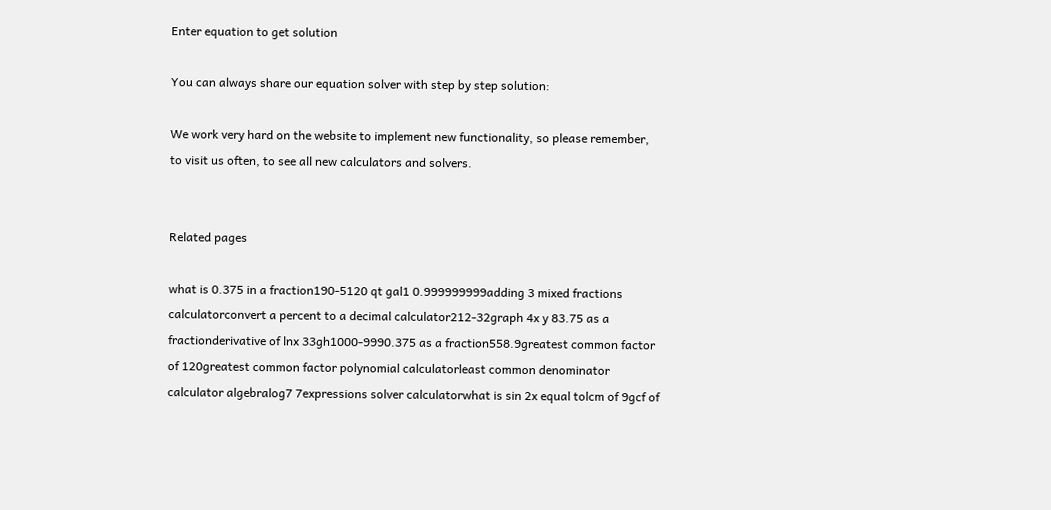Enter equation to get solution

You can always share our equation solver with step by step solution:

We work very hard on the website to implement new functionality, so please remember, to visit us often, to see all new calculators and solvers.


Related pages

what is 0.375 in a fraction190-5120 qt gal1 0.999999999adding 3 mixed fractions calculatorconvert a percent to a decimal calculator212-32graph 4x y 83.75 as a fractionderivative of lnx 33gh1000-9990.375 as a fraction558.9greatest common factor of 120greatest common factor polynomial calculatorleast common denominator calculator algebralog7 7expressions solver calculatorwhat is sin 2x equal tolcm of 9gcf of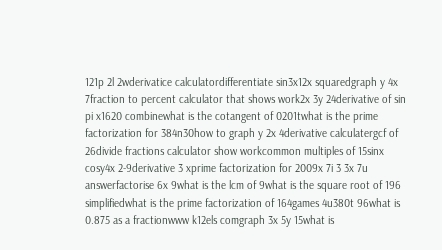121p 2l 2wderivatice calculatordifferentiate sin3x12x squaredgraph y 4x 7fraction to percent calculator that shows work2x 3y 24derivative of sin pi x1620 combinewhat is the cotangent of 0201twhat is the prime factorization for 384n30how to graph y 2x 4derivative calculatergcf of 26divide fractions calculator show workcommon multiples of 15sinx cosy4x 2-9derivative 3 xprime factorization for 2009x 7i 3 3x 7u answerfactorise 6x 9what is the lcm of 9what is the square root of 196 simplifiedwhat is the prime factorization of 164games 4u380t 96what is 0.875 as a fractionwww k12els comgraph 3x 5y 15what is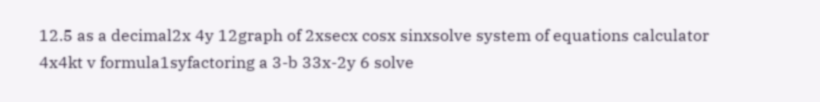12.5 as a decimal2x 4y 12graph of 2xsecx cosx sinxsolve system of equations calculator 4x4kt v formula1syfactoring a 3-b 33x-2y 6 solve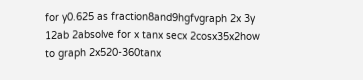for y0.625 as fraction8and9hgfvgraph 2x 3y 12ab 2absolve for x tanx secx 2cosx35x2how to graph 2x520-360tanx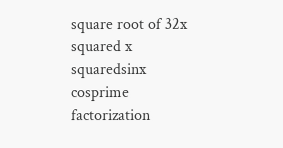square root of 32x squared x squaredsinx cosprime factorization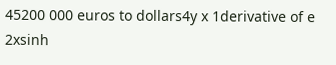45200 000 euros to dollars4y x 1derivative of e 2xsinh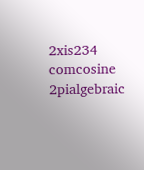2xis234 comcosine 2pialgebraic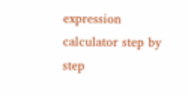expression calculator step by step